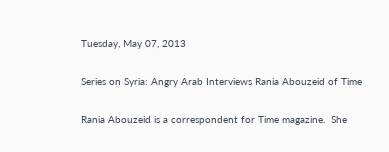Tuesday, May 07, 2013

Series on Syria: Angry Arab Interviews Rania Abouzeid of Time

Rania Abouzeid is a correspondent for Time magazine.  She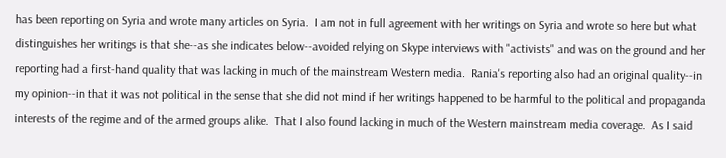has been reporting on Syria and wrote many articles on Syria.  I am not in full agreement with her writings on Syria and wrote so here but what distinguishes her writings is that she--as she indicates below--avoided relying on Skype interviews with "activists" and was on the ground and her reporting had a first-hand quality that was lacking in much of the mainstream Western media.  Rania's reporting also had an original quality--in my opinion--in that it was not political in the sense that she did not mind if her writings happened to be harmful to the political and propaganda interests of the regime and of the armed groups alike.  That I also found lacking in much of the Western mainstream media coverage.  As I said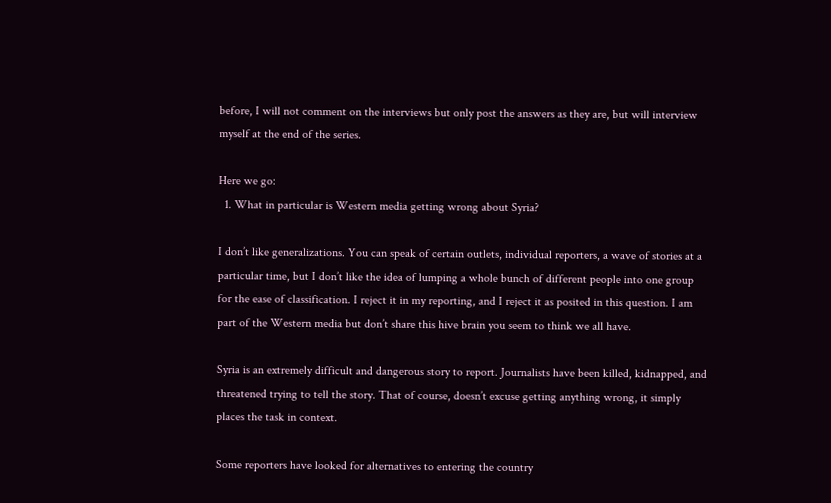before, I will not comment on the interviews but only post the answers as they are, but will interview myself at the end of the series.

Here we go:
  1. What in particular is Western media getting wrong about Syria?

I don’t like generalizations. You can speak of certain outlets, individual reporters, a wave of stories at a particular time, but I don’t like the idea of lumping a whole bunch of different people into one group for the ease of classification. I reject it in my reporting, and I reject it as posited in this question. I am part of the Western media but don’t share this hive brain you seem to think we all have.

Syria is an extremely difficult and dangerous story to report. Journalists have been killed, kidnapped, and threatened trying to tell the story. That of course, doesn’t excuse getting anything wrong, it simply places the task in context.

Some reporters have looked for alternatives to entering the country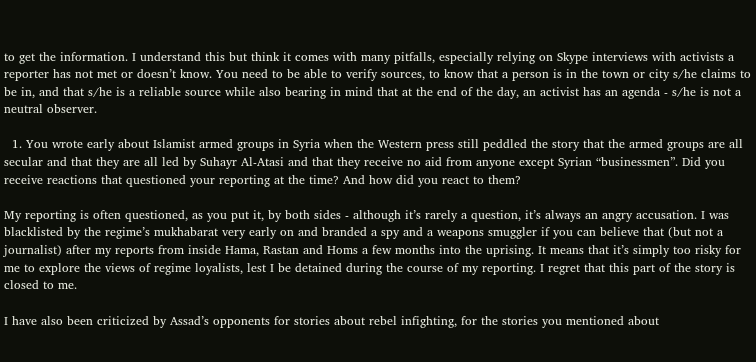to get the information. I understand this but think it comes with many pitfalls, especially relying on Skype interviews with activists a reporter has not met or doesn’t know. You need to be able to verify sources, to know that a person is in the town or city s/he claims to be in, and that s/he is a reliable source while also bearing in mind that at the end of the day, an activist has an agenda - s/he is not a neutral observer.

  1. You wrote early about Islamist armed groups in Syria when the Western press still peddled the story that the armed groups are all secular and that they are all led by Suhayr Al-Atasi and that they receive no aid from anyone except Syrian “businessmen”. Did you receive reactions that questioned your reporting at the time? And how did you react to them?

My reporting is often questioned, as you put it, by both sides - although it’s rarely a question, it’s always an angry accusation. I was blacklisted by the regime’s mukhabarat very early on and branded a spy and a weapons smuggler if you can believe that (but not a journalist) after my reports from inside Hama, Rastan and Homs a few months into the uprising. It means that it’s simply too risky for me to explore the views of regime loyalists, lest I be detained during the course of my reporting. I regret that this part of the story is closed to me.

I have also been criticized by Assad’s opponents for stories about rebel infighting, for the stories you mentioned about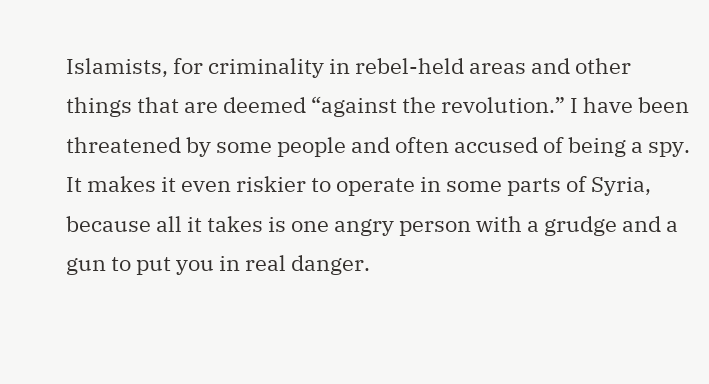Islamists, for criminality in rebel-held areas and other things that are deemed “against the revolution.” I have been threatened by some people and often accused of being a spy. It makes it even riskier to operate in some parts of Syria, because all it takes is one angry person with a grudge and a gun to put you in real danger.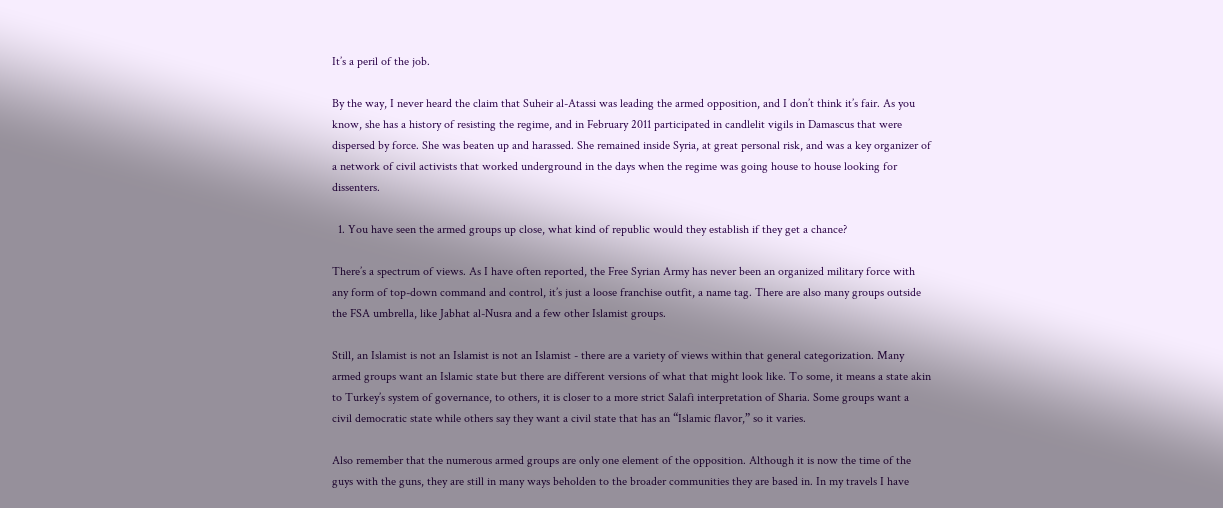It’s a peril of the job.

By the way, I never heard the claim that Suheir al-Atassi was leading the armed opposition, and I don’t think it’s fair. As you know, she has a history of resisting the regime, and in February 2011 participated in candlelit vigils in Damascus that were dispersed by force. She was beaten up and harassed. She remained inside Syria, at great personal risk, and was a key organizer of a network of civil activists that worked underground in the days when the regime was going house to house looking for dissenters.

  1. You have seen the armed groups up close, what kind of republic would they establish if they get a chance?

There’s a spectrum of views. As I have often reported, the Free Syrian Army has never been an organized military force with any form of top-down command and control, it’s just a loose franchise outfit, a name tag. There are also many groups outside the FSA umbrella, like Jabhat al-Nusra and a few other Islamist groups.

Still, an Islamist is not an Islamist is not an Islamist - there are a variety of views within that general categorization. Many armed groups want an Islamic state but there are different versions of what that might look like. To some, it means a state akin to Turkey’s system of governance, to others, it is closer to a more strict Salafi interpretation of Sharia. Some groups want a civil democratic state while others say they want a civil state that has an “Islamic flavor,” so it varies.

Also remember that the numerous armed groups are only one element of the opposition. Although it is now the time of the guys with the guns, they are still in many ways beholden to the broader communities they are based in. In my travels I have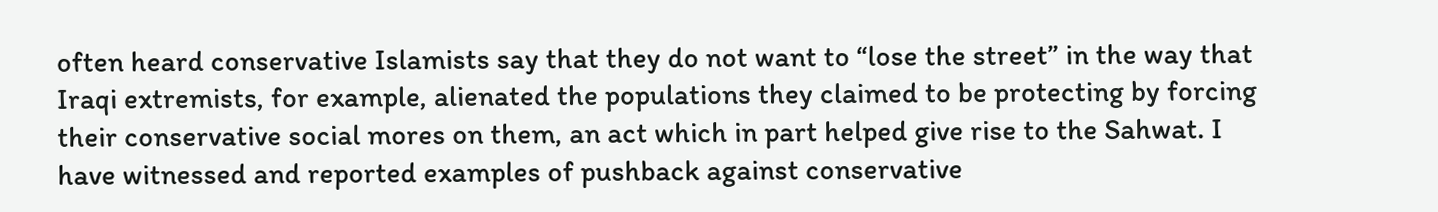often heard conservative Islamists say that they do not want to “lose the street” in the way that Iraqi extremists, for example, alienated the populations they claimed to be protecting by forcing their conservative social mores on them, an act which in part helped give rise to the Sahwat. I have witnessed and reported examples of pushback against conservative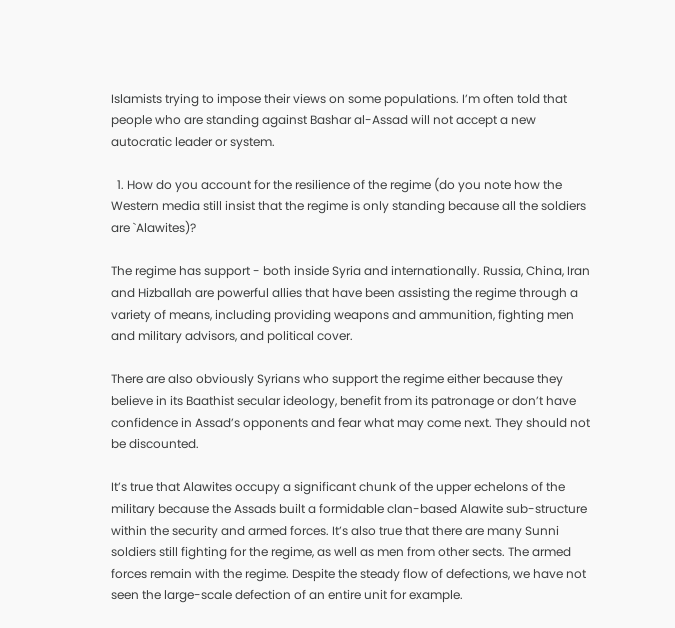Islamists trying to impose their views on some populations. I’m often told that people who are standing against Bashar al-Assad will not accept a new autocratic leader or system.

  1. How do you account for the resilience of the regime (do you note how the Western media still insist that the regime is only standing because all the soldiers are `Alawites)?

The regime has support - both inside Syria and internationally. Russia, China, Iran and Hizballah are powerful allies that have been assisting the regime through a variety of means, including providing weapons and ammunition, fighting men and military advisors, and political cover.

There are also obviously Syrians who support the regime either because they believe in its Baathist secular ideology, benefit from its patronage or don’t have confidence in Assad’s opponents and fear what may come next. They should not be discounted.

It’s true that Alawites occupy a significant chunk of the upper echelons of the military because the Assads built a formidable clan-based Alawite sub-structure within the security and armed forces. It’s also true that there are many Sunni soldiers still fighting for the regime, as well as men from other sects. The armed forces remain with the regime. Despite the steady flow of defections, we have not seen the large-scale defection of an entire unit for example.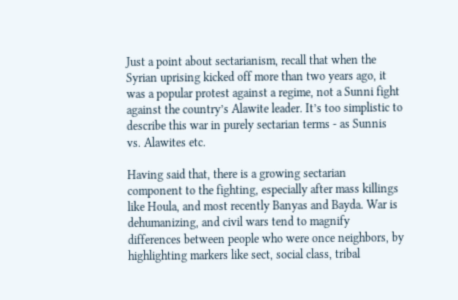Just a point about sectarianism, recall that when the Syrian uprising kicked off more than two years ago, it was a popular protest against a regime, not a Sunni fight against the country’s Alawite leader. It’s too simplistic to describe this war in purely sectarian terms - as Sunnis vs. Alawites etc.

Having said that, there is a growing sectarian component to the fighting, especially after mass killings like Houla, and most recently Banyas and Bayda. War is dehumanizing, and civil wars tend to magnify differences between people who were once neighbors, by highlighting markers like sect, social class, tribal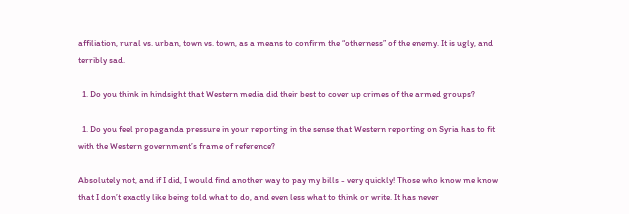affiliation, rural vs. urban, town vs. town, as a means to confirm the “otherness” of the enemy. It is ugly, and terribly sad.

  1. Do you think in hindsight that Western media did their best to cover up crimes of the armed groups?

  1. Do you feel propaganda pressure in your reporting in the sense that Western reporting on Syria has to fit with the Western government’s frame of reference?

Absolutely not, and if I did, I would find another way to pay my bills - very quickly! Those who know me know that I don’t exactly like being told what to do, and even less what to think or write. It has never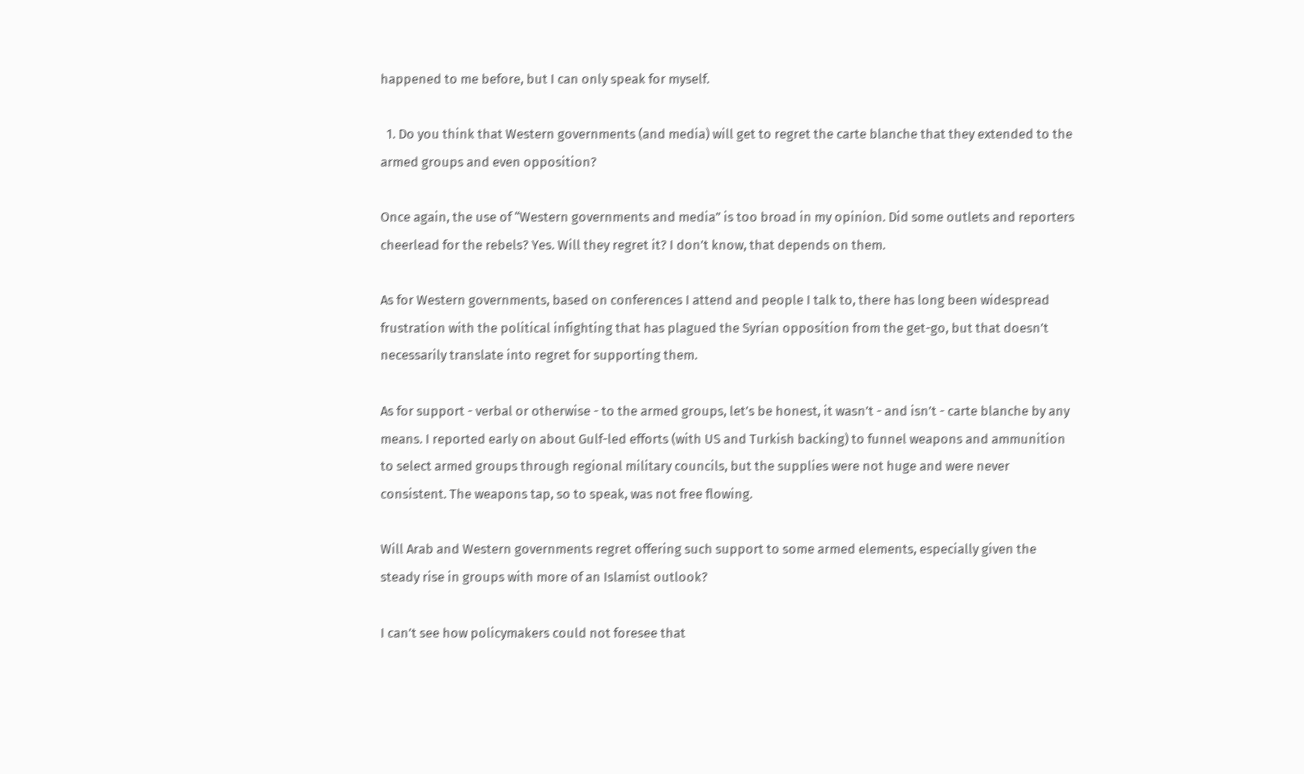happened to me before, but I can only speak for myself.

  1. Do you think that Western governments (and media) will get to regret the carte blanche that they extended to the armed groups and even opposition?

Once again, the use of “Western governments and media” is too broad in my opinion. Did some outlets and reporters cheerlead for the rebels? Yes. Will they regret it? I don’t know, that depends on them.

As for Western governments, based on conferences I attend and people I talk to, there has long been widespread frustration with the political infighting that has plagued the Syrian opposition from the get-go, but that doesn’t necessarily translate into regret for supporting them.

As for support - verbal or otherwise - to the armed groups, let’s be honest, it wasn’t - and isn’t - carte blanche by any means. I reported early on about Gulf-led efforts (with US and Turkish backing) to funnel weapons and ammunition to select armed groups through regional military councils, but the supplies were not huge and were never consistent. The weapons tap, so to speak, was not free flowing.

Will Arab and Western governments regret offering such support to some armed elements, especially given the steady rise in groups with more of an Islamist outlook?

I can’t see how policymakers could not foresee that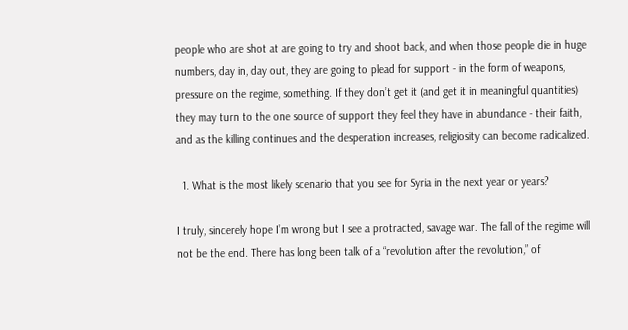people who are shot at are going to try and shoot back, and when those people die in huge numbers, day in, day out, they are going to plead for support - in the form of weapons, pressure on the regime, something. If they don’t get it (and get it in meaningful quantities) they may turn to the one source of support they feel they have in abundance - their faith, and as the killing continues and the desperation increases, religiosity can become radicalized.

  1. What is the most likely scenario that you see for Syria in the next year or years?

I truly, sincerely hope I’m wrong but I see a protracted, savage war. The fall of the regime will not be the end. There has long been talk of a “revolution after the revolution,” of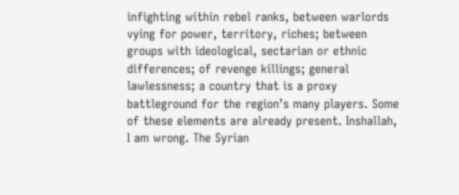infighting within rebel ranks, between warlords vying for power, territory, riches; between groups with ideological, sectarian or ethnic differences; of revenge killings; general lawlessness; a country that is a proxy battleground for the region’s many players. Some of these elements are already present. Inshallah, I am wrong. The Syrian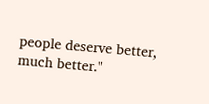people deserve better, much better."